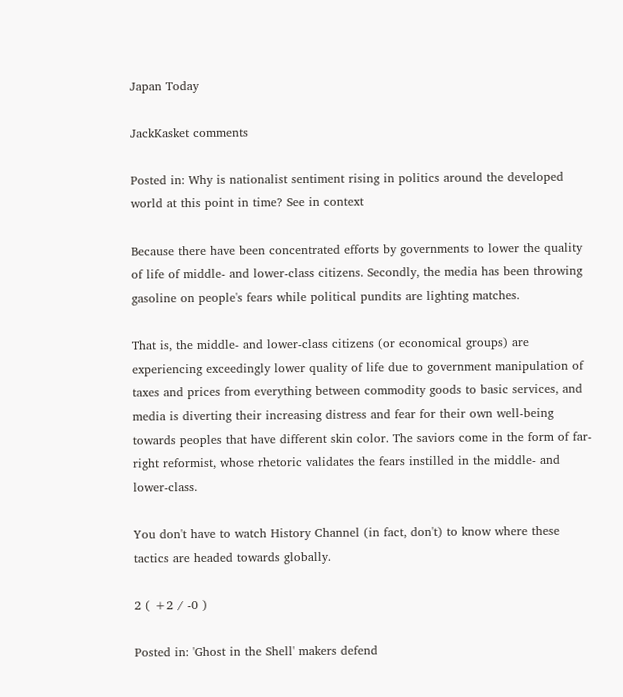Japan Today

JackKasket comments

Posted in: Why is nationalist sentiment rising in politics around the developed world at this point in time? See in context

Because there have been concentrated efforts by governments to lower the quality of life of middle- and lower-class citizens. Secondly, the media has been throwing gasoline on people's fears while political pundits are lighting matches.

That is, the middle- and lower-class citizens (or economical groups) are experiencing exceedingly lower quality of life due to government manipulation of taxes and prices from everything between commodity goods to basic services, and media is diverting their increasing distress and fear for their own well-being towards peoples that have different skin color. The saviors come in the form of far-right reformist, whose rhetoric validates the fears instilled in the middle- and lower-class.

You don't have to watch History Channel (in fact, don't) to know where these tactics are headed towards globally.

2 ( +2 / -0 )

Posted in: 'Ghost in the Shell' makers defend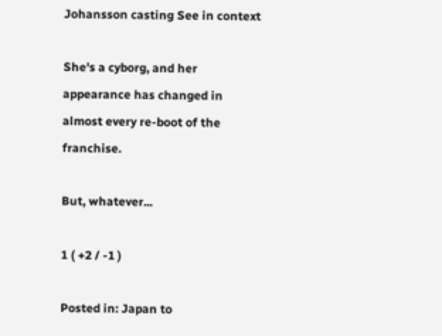Johansson casting See in context

She's a cyborg, and her appearance has changed in almost every re-boot of the franchise.

But, whatever...

1 ( +2 / -1 )

Posted in: Japan to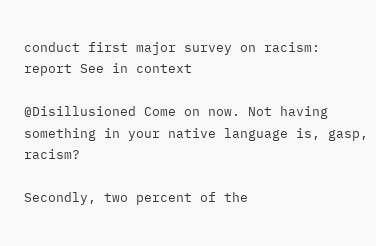conduct first major survey on racism: report See in context

@Disillusioned Come on now. Not having something in your native language is, gasp, racism?

Secondly, two percent of the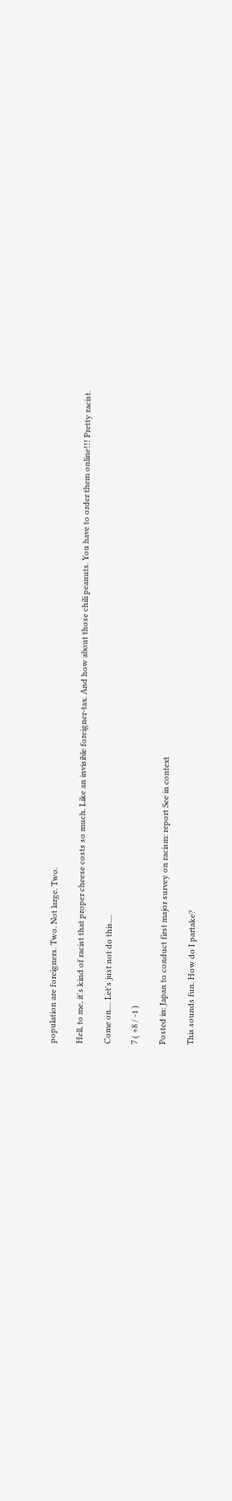population are foreigners. Two. Not large. Two.

Hell, to me, it's kind of racist that proper cheese costs so much. Like an invisible foreigner-tax. And how about those chili peanuts. You have to order them online!!! Pretty racist.

Come on.... Let's just not do this....

7 ( +8 / -1 )

Posted in: Japan to conduct first major survey on racism: report See in context

This sounds fun. How do I partake?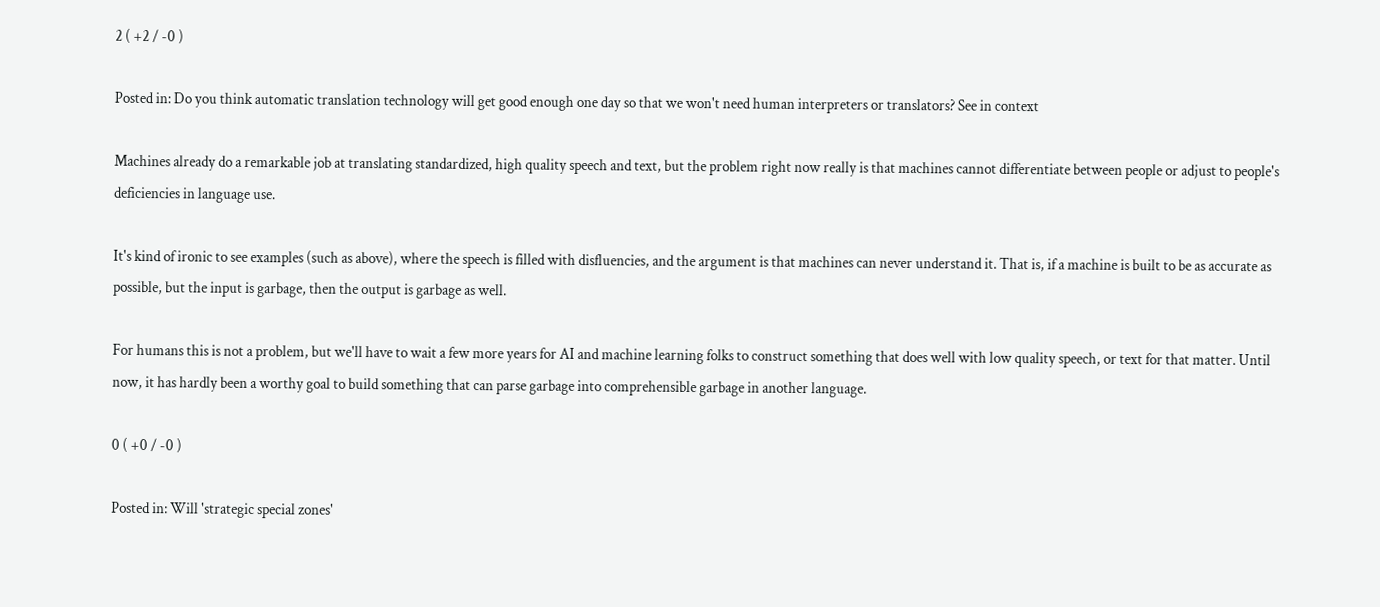2 ( +2 / -0 )

Posted in: Do you think automatic translation technology will get good enough one day so that we won't need human interpreters or translators? See in context

Machines already do a remarkable job at translating standardized, high quality speech and text, but the problem right now really is that machines cannot differentiate between people or adjust to people's deficiencies in language use.

It's kind of ironic to see examples (such as above), where the speech is filled with disfluencies, and the argument is that machines can never understand it. That is, if a machine is built to be as accurate as possible, but the input is garbage, then the output is garbage as well.

For humans this is not a problem, but we'll have to wait a few more years for AI and machine learning folks to construct something that does well with low quality speech, or text for that matter. Until now, it has hardly been a worthy goal to build something that can parse garbage into comprehensible garbage in another language.

0 ( +0 / -0 )

Posted in: Will 'strategic special zones'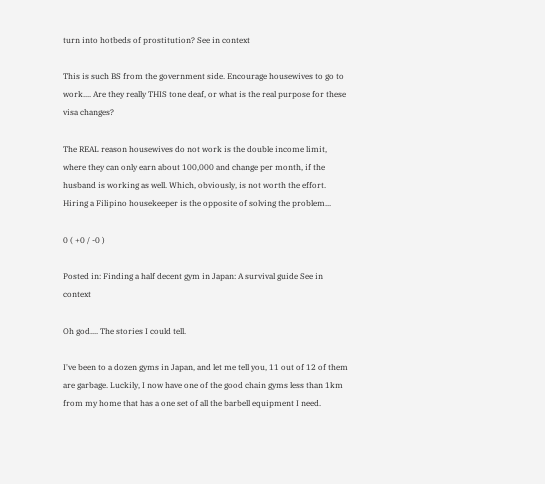turn into hotbeds of prostitution? See in context

This is such BS from the government side. Encourage housewives to go to work.... Are they really THIS tone deaf, or what is the real purpose for these visa changes?

The REAL reason housewives do not work is the double income limit, where they can only earn about 100,000 and change per month, if the husband is working as well. Which, obviously, is not worth the effort. Hiring a Filipino housekeeper is the opposite of solving the problem...

0 ( +0 / -0 )

Posted in: Finding a half decent gym in Japan: A survival guide See in context

Oh god.... The stories I could tell.

I've been to a dozen gyms in Japan, and let me tell you, 11 out of 12 of them are garbage. Luckily, I now have one of the good chain gyms less than 1km from my home that has a one set of all the barbell equipment I need.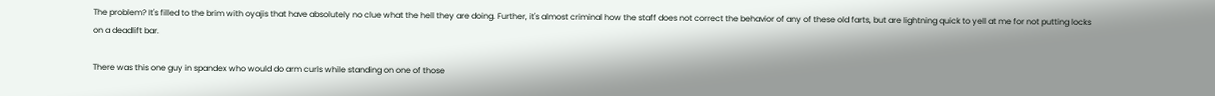The problem? It's filled to the brim with oyajis that have absolutely no clue what the hell they are doing. Further, it's almost criminal how the staff does not correct the behavior of any of these old farts, but are lightning quick to yell at me for not putting locks on a deadlift bar.

There was this one guy in spandex who would do arm curls while standing on one of those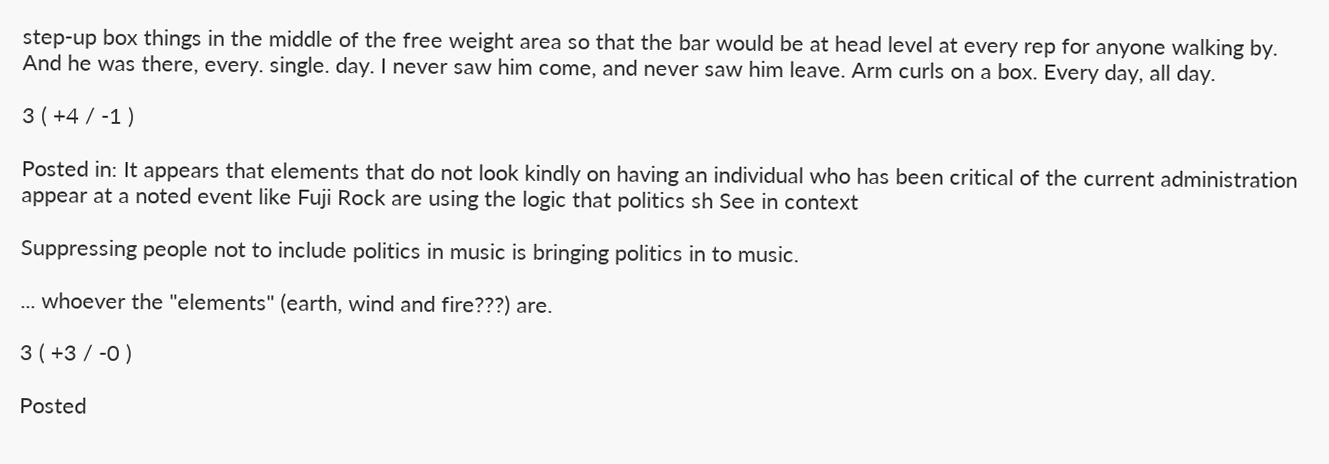step-up box things in the middle of the free weight area so that the bar would be at head level at every rep for anyone walking by. And he was there, every. single. day. I never saw him come, and never saw him leave. Arm curls on a box. Every day, all day.

3 ( +4 / -1 )

Posted in: It appears that elements that do not look kindly on having an individual who has been critical of the current administration appear at a noted event like Fuji Rock are using the logic that politics sh See in context

Suppressing people not to include politics in music is bringing politics in to music.

... whoever the "elements" (earth, wind and fire???) are.

3 ( +3 / -0 )

Posted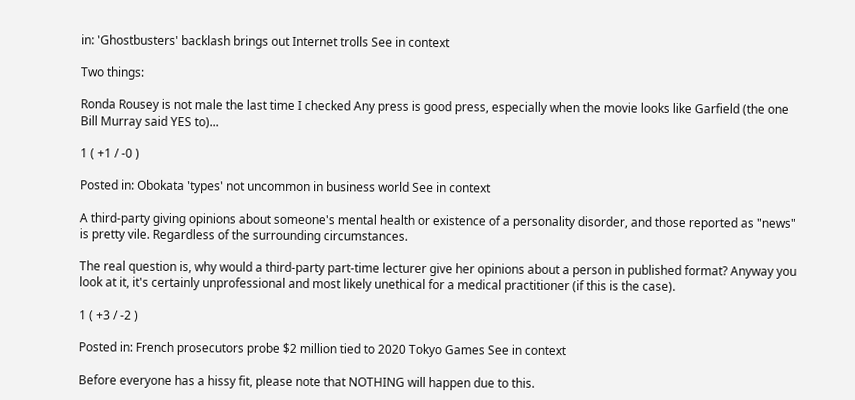in: 'Ghostbusters' backlash brings out Internet trolls See in context

Two things:

Ronda Rousey is not male the last time I checked Any press is good press, especially when the movie looks like Garfield (the one Bill Murray said YES to)...

1 ( +1 / -0 )

Posted in: Obokata 'types' not uncommon in business world See in context

A third-party giving opinions about someone's mental health or existence of a personality disorder, and those reported as "news" is pretty vile. Regardless of the surrounding circumstances.

The real question is, why would a third-party part-time lecturer give her opinions about a person in published format? Anyway you look at it, it's certainly unprofessional and most likely unethical for a medical practitioner (if this is the case).

1 ( +3 / -2 )

Posted in: French prosecutors probe $2 million tied to 2020 Tokyo Games See in context

Before everyone has a hissy fit, please note that NOTHING will happen due to this.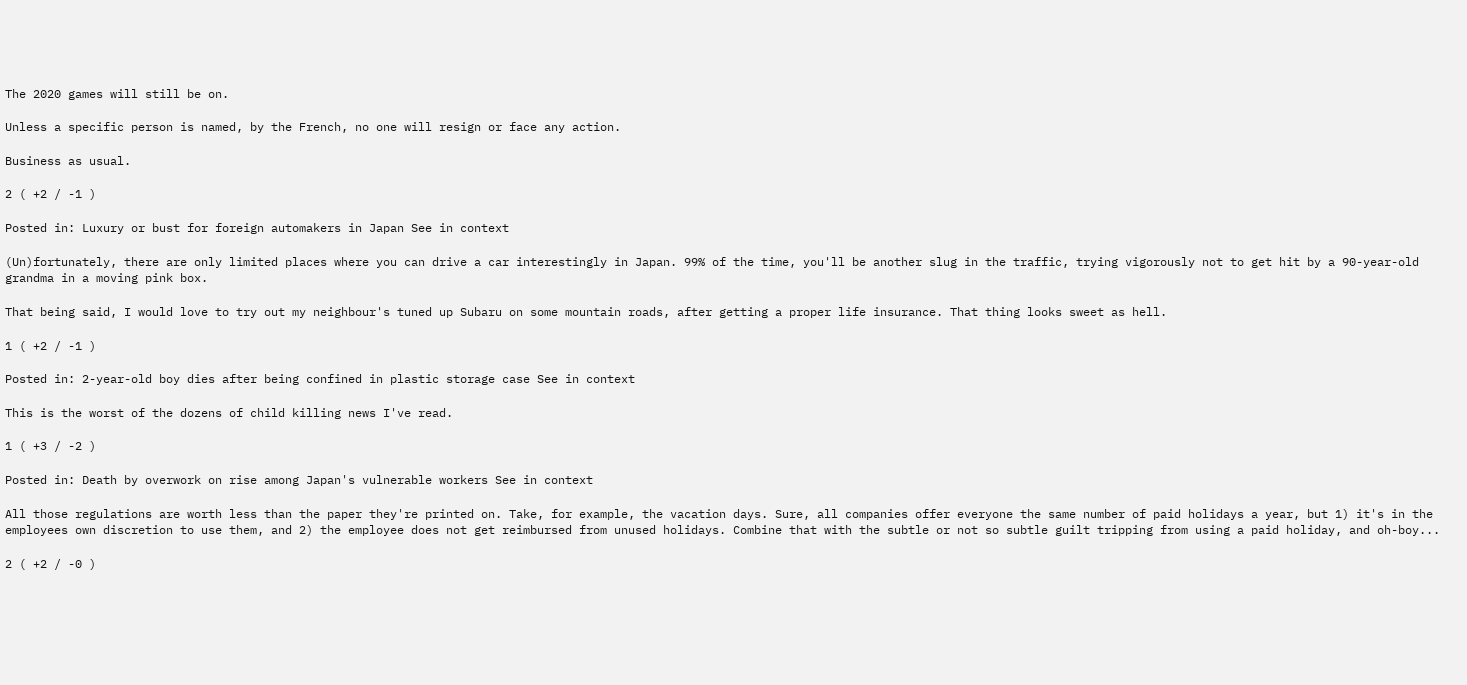The 2020 games will still be on.

Unless a specific person is named, by the French, no one will resign or face any action.

Business as usual.

2 ( +2 / -1 )

Posted in: Luxury or bust for foreign automakers in Japan See in context

(Un)fortunately, there are only limited places where you can drive a car interestingly in Japan. 99% of the time, you'll be another slug in the traffic, trying vigorously not to get hit by a 90-year-old grandma in a moving pink box.

That being said, I would love to try out my neighbour's tuned up Subaru on some mountain roads, after getting a proper life insurance. That thing looks sweet as hell.

1 ( +2 / -1 )

Posted in: 2-year-old boy dies after being confined in plastic storage case See in context

This is the worst of the dozens of child killing news I've read.

1 ( +3 / -2 )

Posted in: Death by overwork on rise among Japan's vulnerable workers See in context

All those regulations are worth less than the paper they're printed on. Take, for example, the vacation days. Sure, all companies offer everyone the same number of paid holidays a year, but 1) it's in the employees own discretion to use them, and 2) the employee does not get reimbursed from unused holidays. Combine that with the subtle or not so subtle guilt tripping from using a paid holiday, and oh-boy...

2 ( +2 / -0 )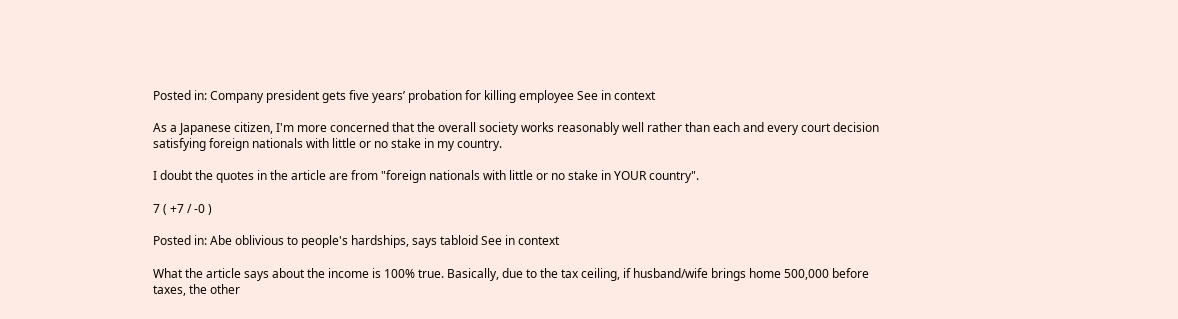Posted in: Company president gets five years’ probation for killing employee See in context

As a Japanese citizen, I'm more concerned that the overall society works reasonably well rather than each and every court decision satisfying foreign nationals with little or no stake in my country.

I doubt the quotes in the article are from "foreign nationals with little or no stake in YOUR country".

7 ( +7 / -0 )

Posted in: Abe oblivious to people's hardships, says tabloid See in context

What the article says about the income is 100% true. Basically, due to the tax ceiling, if husband/wife brings home 500,000 before taxes, the other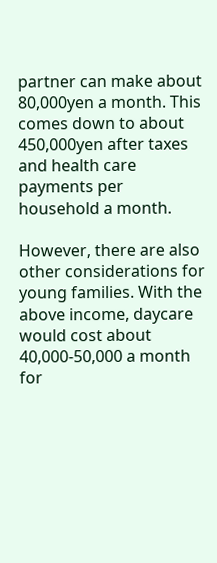partner can make about 80,000yen a month. This comes down to about 450,000yen after taxes and health care payments per household a month.

However, there are also other considerations for young families. With the above income, daycare would cost about 40,000-50,000 a month for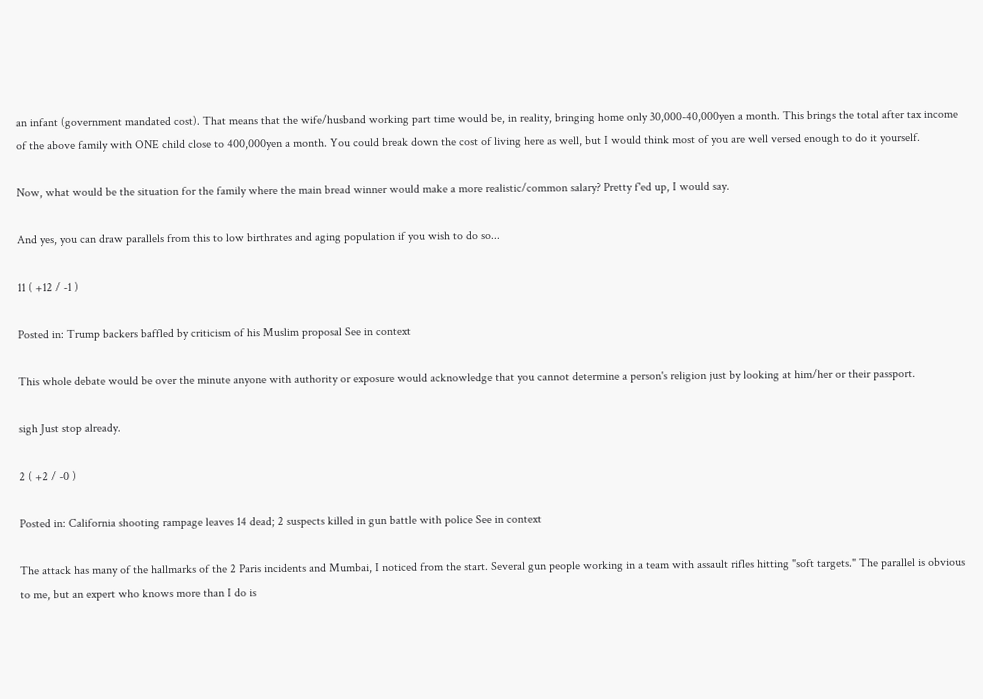an infant (government mandated cost). That means that the wife/husband working part time would be, in reality, bringing home only 30,000-40,000yen a month. This brings the total after tax income of the above family with ONE child close to 400,000yen a month. You could break down the cost of living here as well, but I would think most of you are well versed enough to do it yourself.

Now, what would be the situation for the family where the main bread winner would make a more realistic/common salary? Pretty f'ed up, I would say.

And yes, you can draw parallels from this to low birthrates and aging population if you wish to do so...

11 ( +12 / -1 )

Posted in: Trump backers baffled by criticism of his Muslim proposal See in context

This whole debate would be over the minute anyone with authority or exposure would acknowledge that you cannot determine a person's religion just by looking at him/her or their passport.

sigh Just stop already.

2 ( +2 / -0 )

Posted in: California shooting rampage leaves 14 dead; 2 suspects killed in gun battle with police See in context

The attack has many of the hallmarks of the 2 Paris incidents and Mumbai, I noticed from the start. Several gun people working in a team with assault rifles hitting "soft targets." The parallel is obvious to me, but an expert who knows more than I do is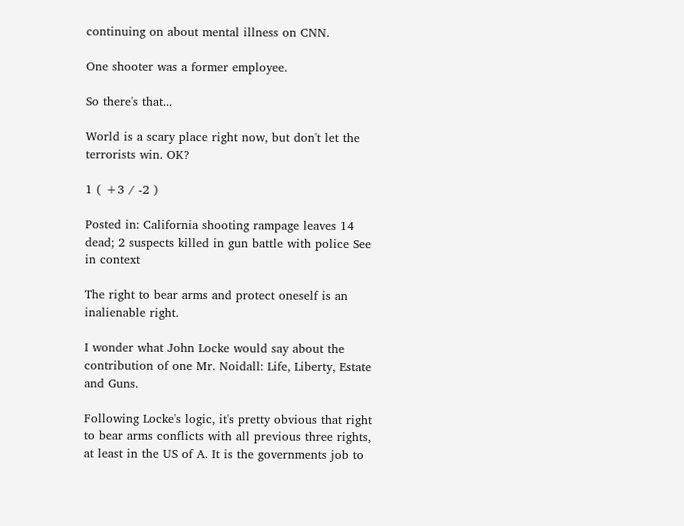continuing on about mental illness on CNN.

One shooter was a former employee.

So there's that...

World is a scary place right now, but don't let the terrorists win. OK?

1 ( +3 / -2 )

Posted in: California shooting rampage leaves 14 dead; 2 suspects killed in gun battle with police See in context

The right to bear arms and protect oneself is an inalienable right.

I wonder what John Locke would say about the contribution of one Mr. Noidall: Life, Liberty, Estate and Guns.

Following Locke's logic, it's pretty obvious that right to bear arms conflicts with all previous three rights, at least in the US of A. It is the governments job to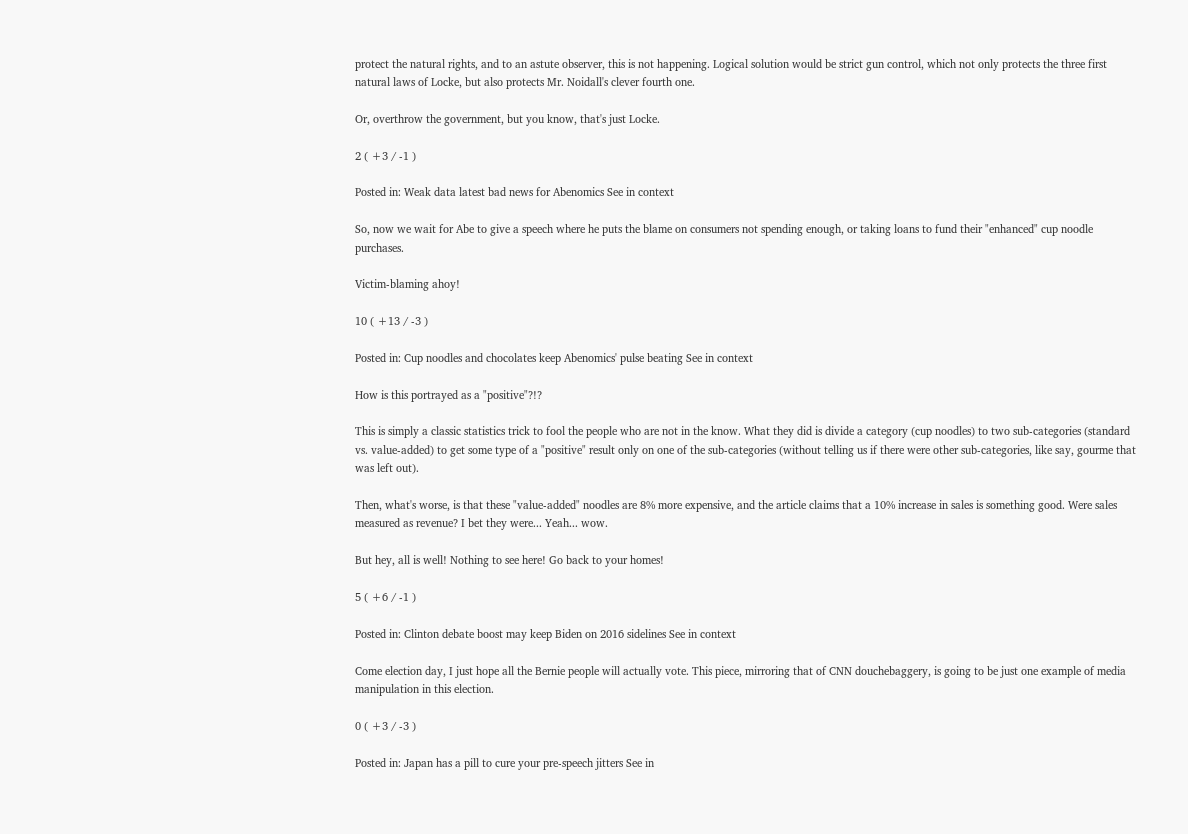protect the natural rights, and to an astute observer, this is not happening. Logical solution would be strict gun control, which not only protects the three first natural laws of Locke, but also protects Mr. Noidall's clever fourth one.

Or, overthrow the government, but you know, that's just Locke.

2 ( +3 / -1 )

Posted in: Weak data latest bad news for Abenomics See in context

So, now we wait for Abe to give a speech where he puts the blame on consumers not spending enough, or taking loans to fund their "enhanced" cup noodle purchases.

Victim-blaming ahoy!

10 ( +13 / -3 )

Posted in: Cup noodles and chocolates keep Abenomics' pulse beating See in context

How is this portrayed as a "positive"?!?

This is simply a classic statistics trick to fool the people who are not in the know. What they did is divide a category (cup noodles) to two sub-categories (standard vs. value-added) to get some type of a "positive" result only on one of the sub-categories (without telling us if there were other sub-categories, like say, gourme that was left out).

Then, what's worse, is that these "value-added" noodles are 8% more expensive, and the article claims that a 10% increase in sales is something good. Were sales measured as revenue? I bet they were... Yeah... wow.

But hey, all is well! Nothing to see here! Go back to your homes!

5 ( +6 / -1 )

Posted in: Clinton debate boost may keep Biden on 2016 sidelines See in context

Come election day, I just hope all the Bernie people will actually vote. This piece, mirroring that of CNN douchebaggery, is going to be just one example of media manipulation in this election.

0 ( +3 / -3 )

Posted in: Japan has a pill to cure your pre-speech jitters See in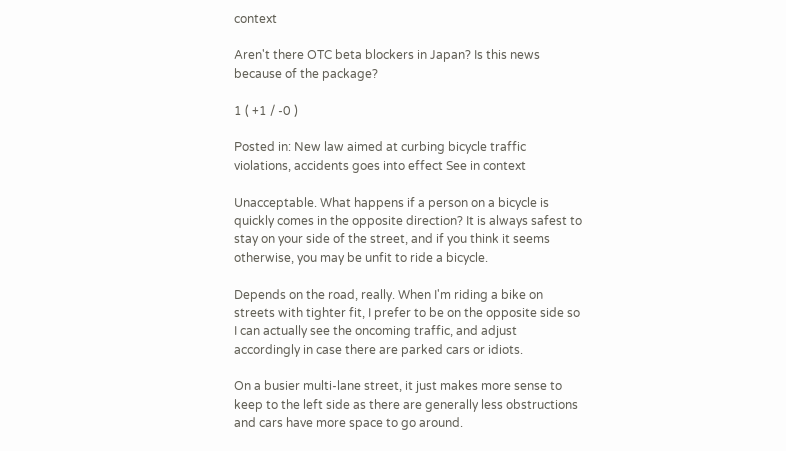context

Aren't there OTC beta blockers in Japan? Is this news because of the package?

1 ( +1 / -0 )

Posted in: New law aimed at curbing bicycle traffic violations, accidents goes into effect See in context

Unacceptable. What happens if a person on a bicycle is quickly comes in the opposite direction? It is always safest to stay on your side of the street, and if you think it seems otherwise, you may be unfit to ride a bicycle.

Depends on the road, really. When I'm riding a bike on streets with tighter fit, I prefer to be on the opposite side so I can actually see the oncoming traffic, and adjust accordingly in case there are parked cars or idiots.

On a busier multi-lane street, it just makes more sense to keep to the left side as there are generally less obstructions and cars have more space to go around.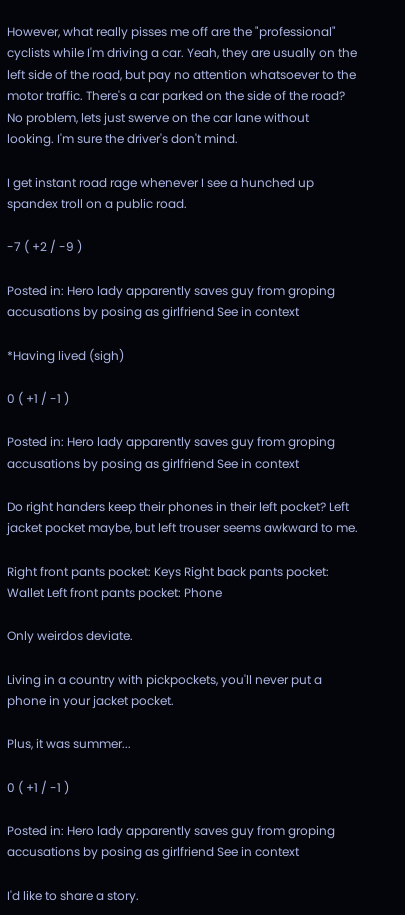However, what really pisses me off are the "professional" cyclists while I'm driving a car. Yeah, they are usually on the left side of the road, but pay no attention whatsoever to the motor traffic. There's a car parked on the side of the road? No problem, lets just swerve on the car lane without looking. I'm sure the driver's don't mind.

I get instant road rage whenever I see a hunched up spandex troll on a public road.

-7 ( +2 / -9 )

Posted in: Hero lady apparently saves guy from groping accusations by posing as girlfriend See in context

*Having lived (sigh)

0 ( +1 / -1 )

Posted in: Hero lady apparently saves guy from groping accusations by posing as girlfriend See in context

Do right handers keep their phones in their left pocket? Left jacket pocket maybe, but left trouser seems awkward to me.

Right front pants pocket: Keys Right back pants pocket: Wallet Left front pants pocket: Phone

Only weirdos deviate.

Living in a country with pickpockets, you'll never put a phone in your jacket pocket.

Plus, it was summer...

0 ( +1 / -1 )

Posted in: Hero lady apparently saves guy from groping accusations by posing as girlfriend See in context

I'd like to share a story.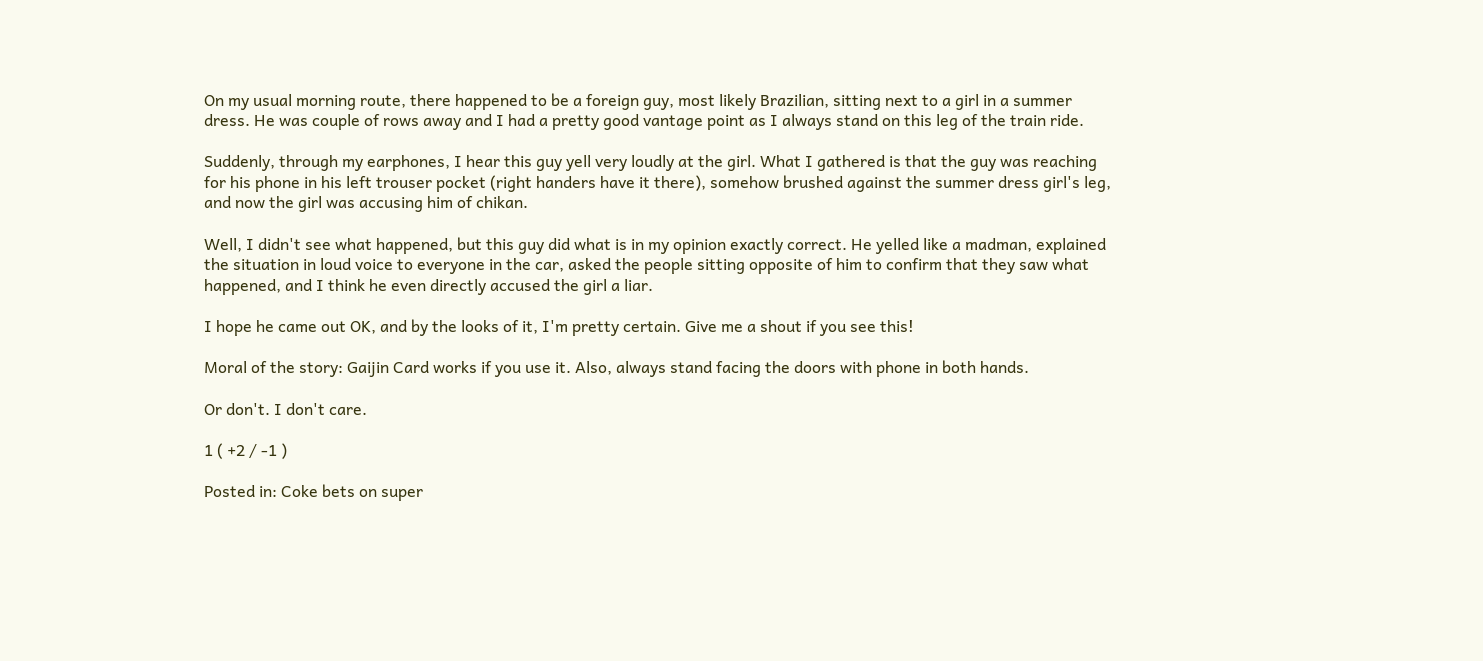On my usual morning route, there happened to be a foreign guy, most likely Brazilian, sitting next to a girl in a summer dress. He was couple of rows away and I had a pretty good vantage point as I always stand on this leg of the train ride.

Suddenly, through my earphones, I hear this guy yell very loudly at the girl. What I gathered is that the guy was reaching for his phone in his left trouser pocket (right handers have it there), somehow brushed against the summer dress girl's leg, and now the girl was accusing him of chikan.

Well, I didn't see what happened, but this guy did what is in my opinion exactly correct. He yelled like a madman, explained the situation in loud voice to everyone in the car, asked the people sitting opposite of him to confirm that they saw what happened, and I think he even directly accused the girl a liar.

I hope he came out OK, and by the looks of it, I'm pretty certain. Give me a shout if you see this!

Moral of the story: Gaijin Card works if you use it. Also, always stand facing the doors with phone in both hands.

Or don't. I don't care.

1 ( +2 / -1 )

Posted in: Coke bets on super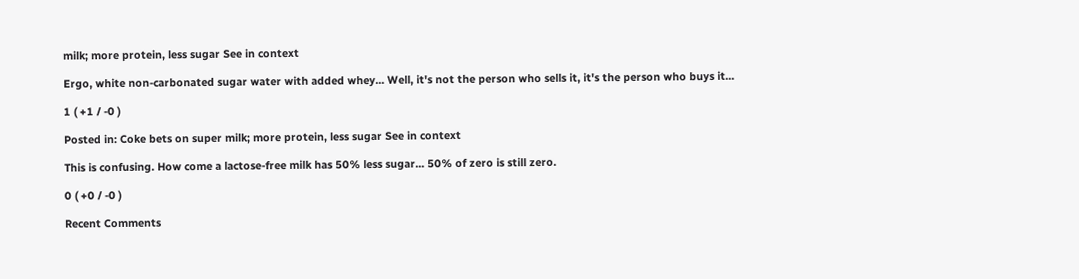milk; more protein, less sugar See in context

Ergo, white non-carbonated sugar water with added whey... Well, it's not the person who sells it, it's the person who buys it...

1 ( +1 / -0 )

Posted in: Coke bets on super milk; more protein, less sugar See in context

This is confusing. How come a lactose-free milk has 50% less sugar... 50% of zero is still zero.

0 ( +0 / -0 )

Recent Comments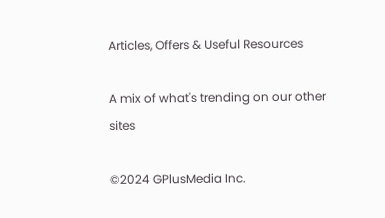Articles, Offers & Useful Resources

A mix of what's trending on our other sites

©2024 GPlusMedia Inc.